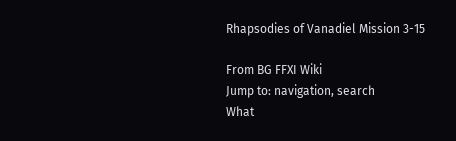Rhapsodies of Vanadiel Mission 3-15

From BG FFXI Wiki
Jump to: navigation, search
What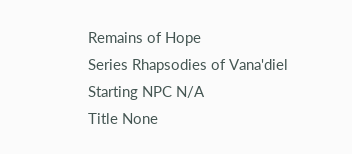Remains of Hope
Series Rhapsodies of Vana'diel
Starting NPC N/A
Title None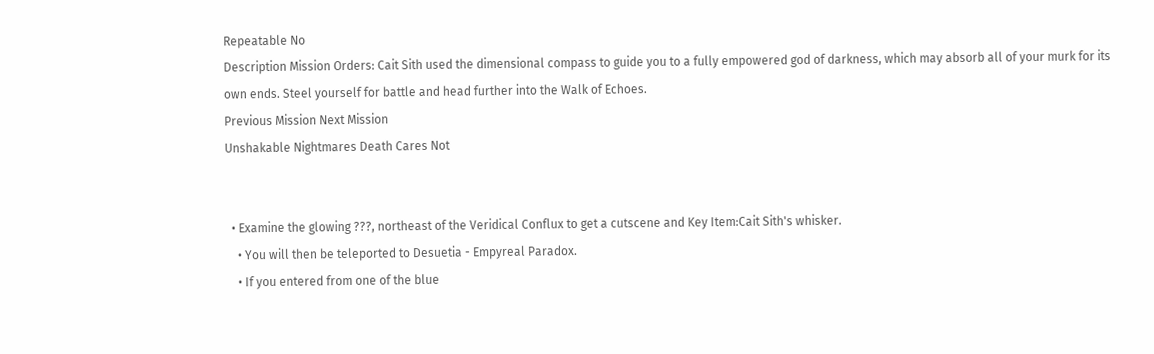Repeatable No
Description Mission Orders: Cait Sith used the dimensional compass to guide you to a fully empowered god of darkness, which may absorb all of your murk for its own ends. Steel yourself for battle and head further into the Walk of Echoes.
Previous Mission Next Mission
Unshakable Nightmares Death Cares Not


  • Examine the glowing ???, northeast of the Veridical Conflux to get a cutscene and Key Item:Cait Sith's whisker.
    • You will then be teleported to Desuetia - Empyreal Paradox.
    • If you entered from one of the blue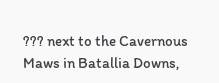??? next to the Cavernous Maws in Batallia Downs,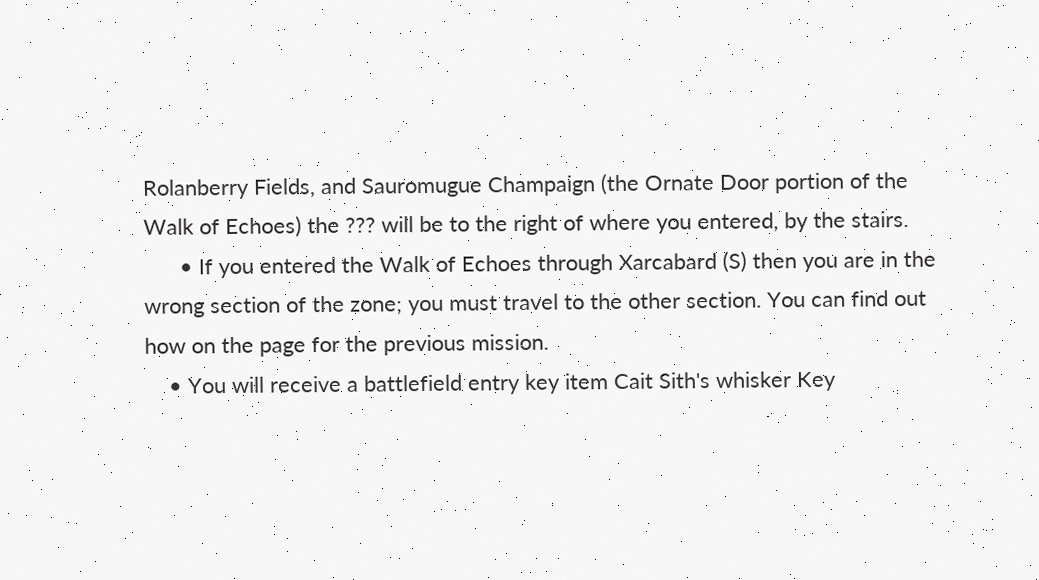Rolanberry Fields, and Sauromugue Champaign (the Ornate Door portion of the Walk of Echoes) the ??? will be to the right of where you entered, by the stairs.
      • If you entered the Walk of Echoes through Xarcabard (S) then you are in the wrong section of the zone; you must travel to the other section. You can find out how on the page for the previous mission.
    • You will receive a battlefield entry key item Cait Sith's whisker Key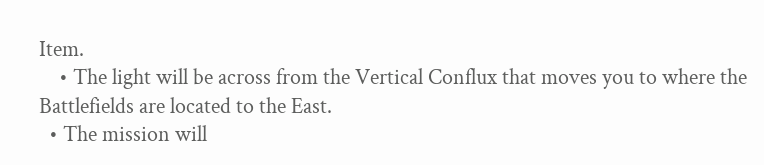Item.
    • The light will be across from the Vertical Conflux that moves you to where the Battlefields are located to the East.
  • The mission will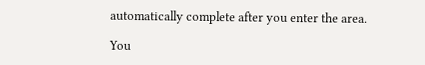automatically complete after you enter the area.

You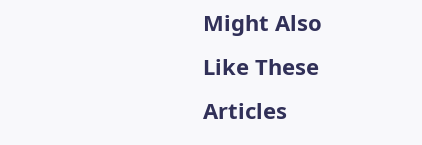Might Also Like These Articles